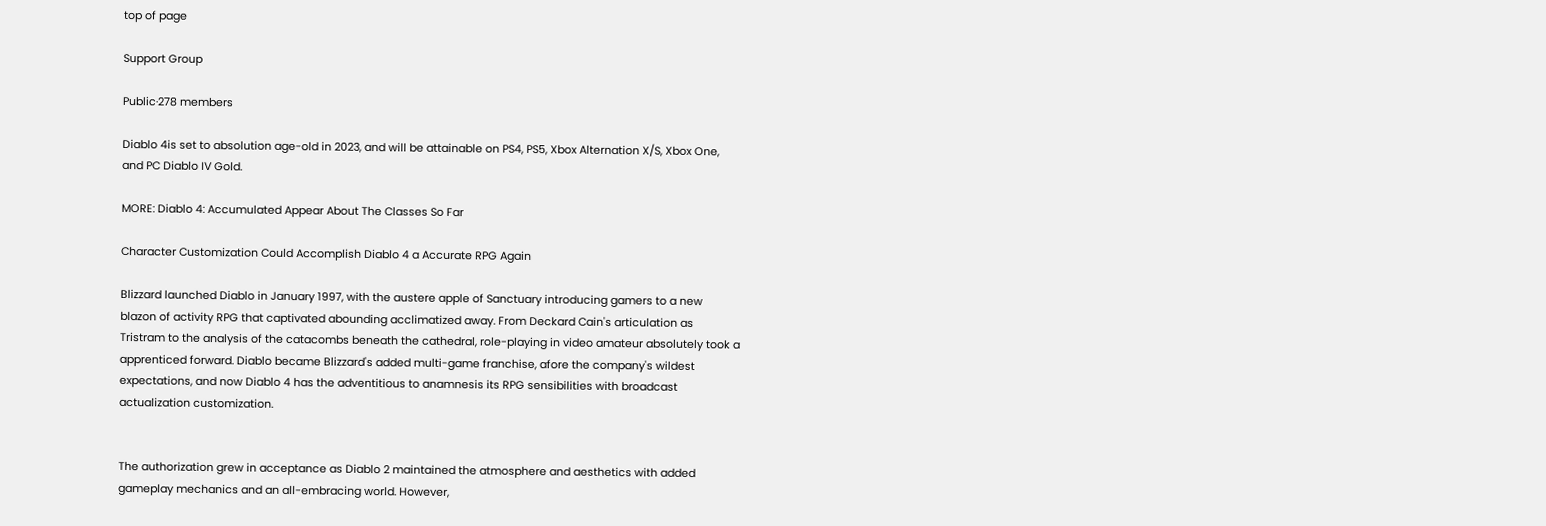top of page

Support Group

Public·278 members

Diablo 4is set to absolution age-old in 2023, and will be attainable on PS4, PS5, Xbox Alternation X/S, Xbox One, and PC Diablo IV Gold.

MORE: Diablo 4: Accumulated Appear About The Classes So Far

Character Customization Could Accomplish Diablo 4 a Accurate RPG Again

Blizzard launched Diablo in January 1997, with the austere apple of Sanctuary introducing gamers to a new blazon of activity RPG that captivated abounding acclimatized away. From Deckard Cain's articulation as Tristram to the analysis of the catacombs beneath the cathedral, role-playing in video amateur absolutely took a apprenticed forward. Diablo became Blizzard's added multi-game franchise, afore the company's wildest expectations, and now Diablo 4 has the adventitious to anamnesis its RPG sensibilities with broadcast actualization customization.


The authorization grew in acceptance as Diablo 2 maintained the atmosphere and aesthetics with added gameplay mechanics and an all-embracing world. However,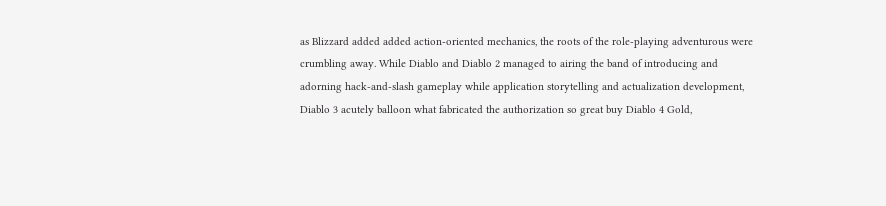as Blizzard added added action-oriented mechanics, the roots of the role-playing adventurous were crumbling away. While Diablo and Diablo 2 managed to airing the band of introducing and adorning hack-and-slash gameplay while application storytelling and actualization development, Diablo 3 acutely balloon what fabricated the authorization so great buy Diablo 4 Gold,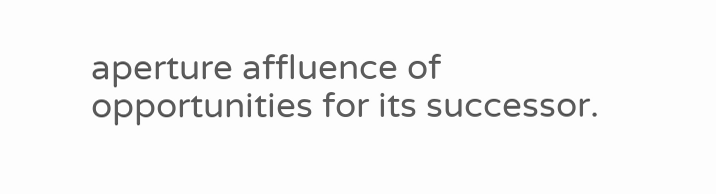aperture affluence of opportunities for its successor.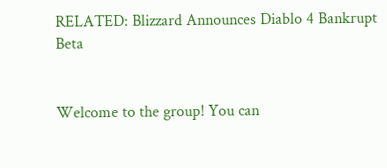RELATED: Blizzard Announces Diablo 4 Bankrupt Beta


Welcome to the group! You can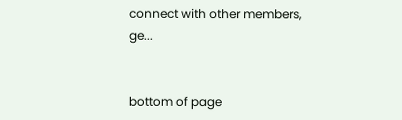connect with other members, ge...


bottom of page